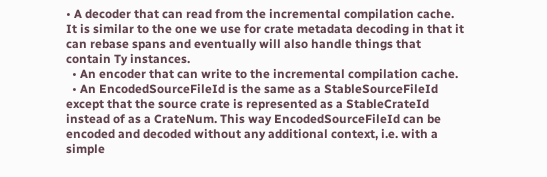• A decoder that can read from the incremental compilation cache. It is similar to the one we use for crate metadata decoding in that it can rebase spans and eventually will also handle things that contain Ty instances.
  • An encoder that can write to the incremental compilation cache.
  • An EncodedSourceFileId is the same as a StableSourceFileId except that the source crate is represented as a StableCrateId instead of as a CrateNum. This way EncodedSourceFileId can be encoded and decoded without any additional context, i.e. with a simple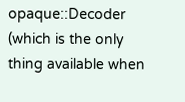opaque::Decoder (which is the only thing available when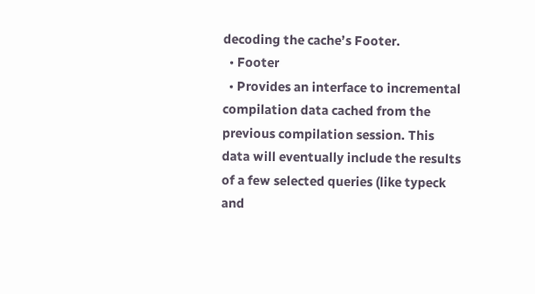decoding the cache’s Footer.
  • Footer
  • Provides an interface to incremental compilation data cached from the previous compilation session. This data will eventually include the results of a few selected queries (like typeck and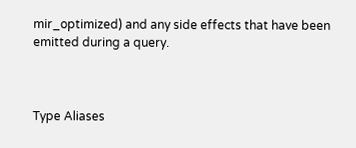mir_optimized) and any side effects that have been emitted during a query.



Type Aliases